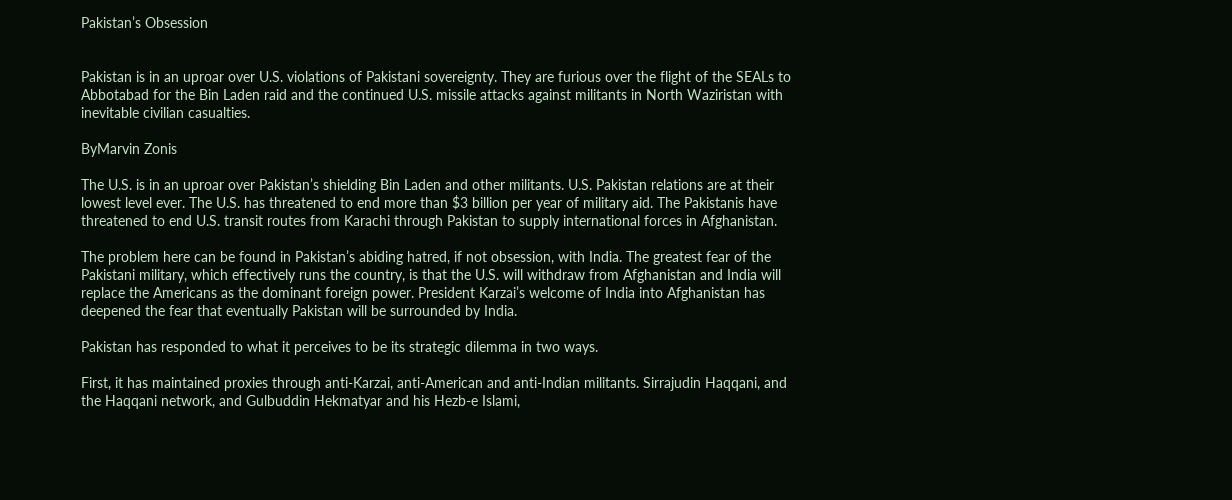Pakistan’s Obsession


Pakistan is in an uproar over U.S. violations of Pakistani sovereignty. They are furious over the flight of the SEALs to Abbotabad for the Bin Laden raid and the continued U.S. missile attacks against militants in North Waziristan with inevitable civilian casualties.

ByMarvin Zonis

The U.S. is in an uproar over Pakistan’s shielding Bin Laden and other militants. U.S. Pakistan relations are at their lowest level ever. The U.S. has threatened to end more than $3 billion per year of military aid. The Pakistanis have threatened to end U.S. transit routes from Karachi through Pakistan to supply international forces in Afghanistan.

The problem here can be found in Pakistan’s abiding hatred, if not obsession, with India. The greatest fear of the Pakistani military, which effectively runs the country, is that the U.S. will withdraw from Afghanistan and India will replace the Americans as the dominant foreign power. President Karzai’s welcome of India into Afghanistan has deepened the fear that eventually Pakistan will be surrounded by India.

Pakistan has responded to what it perceives to be its strategic dilemma in two ways.

First, it has maintained proxies through anti-Karzai, anti-American and anti-Indian militants. Sirrajudin Haqqani, and the Haqqani network, and Gulbuddin Hekmatyar and his Hezb-e Islami,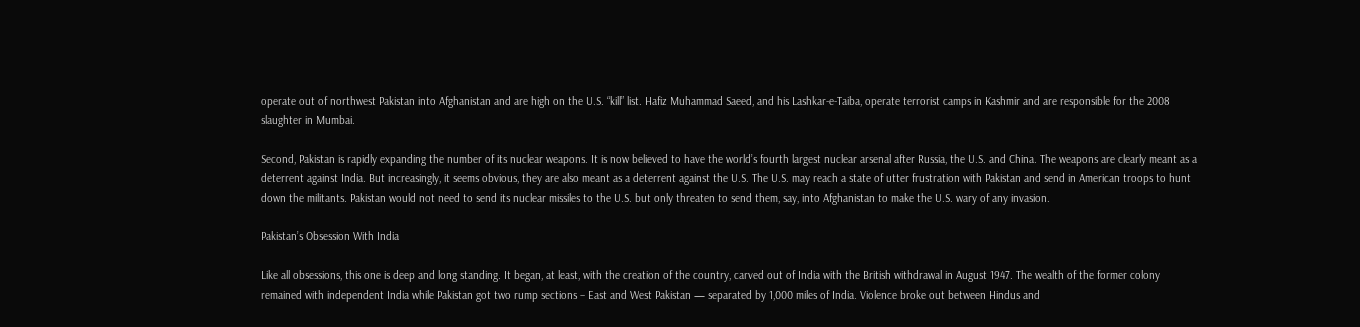operate out of northwest Pakistan into Afghanistan and are high on the U.S. “kill” list. Hafiz Muhammad Saeed, and his Lashkar-e-Taiba, operate terrorist camps in Kashmir and are responsible for the 2008 slaughter in Mumbai.

Second, Pakistan is rapidly expanding the number of its nuclear weapons. It is now believed to have the world’s fourth largest nuclear arsenal after Russia, the U.S. and China. The weapons are clearly meant as a deterrent against India. But increasingly, it seems obvious, they are also meant as a deterrent against the U.S. The U.S. may reach a state of utter frustration with Pakistan and send in American troops to hunt down the militants. Pakistan would not need to send its nuclear missiles to the U.S. but only threaten to send them, say, into Afghanistan to make the U.S. wary of any invasion.

Pakistan’s Obsession With India

Like all obsessions, this one is deep and long standing. It began, at least, with the creation of the country, carved out of India with the British withdrawal in August 1947. The wealth of the former colony remained with independent India while Pakistan got two rump sections – East and West Pakistan — separated by 1,000 miles of India. Violence broke out between Hindus and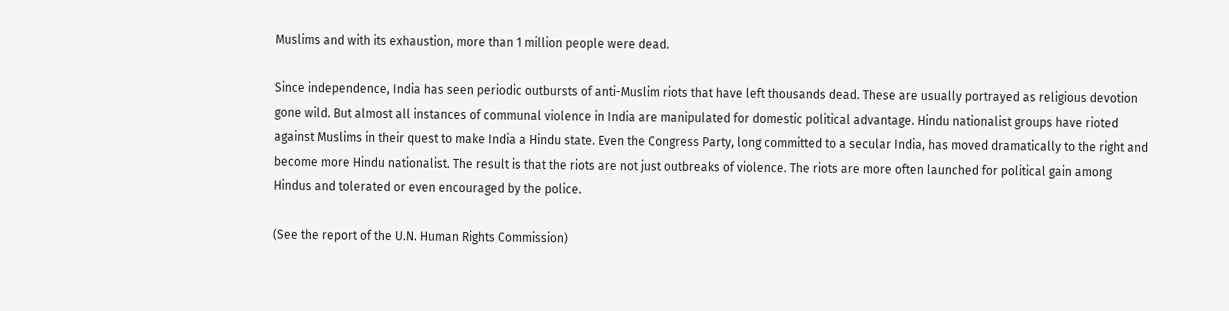Muslims and with its exhaustion, more than 1 million people were dead.

Since independence, India has seen periodic outbursts of anti-Muslim riots that have left thousands dead. These are usually portrayed as religious devotion gone wild. But almost all instances of communal violence in India are manipulated for domestic political advantage. Hindu nationalist groups have rioted against Muslims in their quest to make India a Hindu state. Even the Congress Party, long committed to a secular India, has moved dramatically to the right and become more Hindu nationalist. The result is that the riots are not just outbreaks of violence. The riots are more often launched for political gain among Hindus and tolerated or even encouraged by the police.

(See the report of the U.N. Human Rights Commission)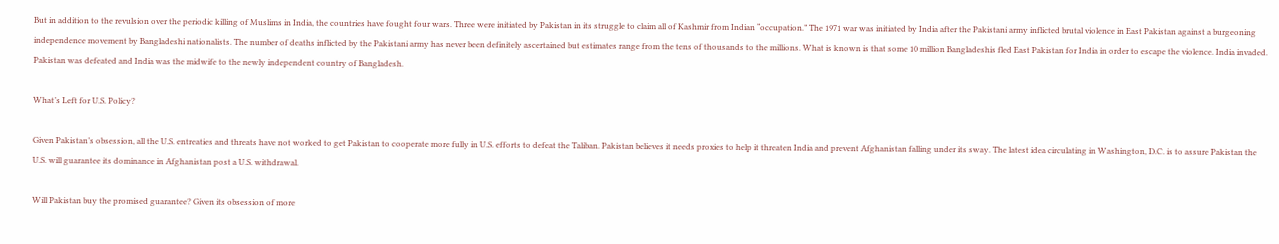But in addition to the revulsion over the periodic killing of Muslims in India, the countries have fought four wars. Three were initiated by Pakistan in its struggle to claim all of Kashmir from Indian “occupation.” The 1971 war was initiated by India after the Pakistani army inflicted brutal violence in East Pakistan against a burgeoning independence movement by Bangladeshi nationalists. The number of deaths inflicted by the Pakistani army has never been definitely ascertained but estimates range from the tens of thousands to the millions. What is known is that some 10 million Bangladeshis fled East Pakistan for India in order to escape the violence. India invaded. Pakistan was defeated and India was the midwife to the newly independent country of Bangladesh.

What’s Left for U.S. Policy?

Given Pakistan’s obsession, all the U.S. entreaties and threats have not worked to get Pakistan to cooperate more fully in U.S. efforts to defeat the Taliban. Pakistan believes it needs proxies to help it threaten India and prevent Afghanistan falling under its sway. The latest idea circulating in Washington, D.C. is to assure Pakistan the U.S. will guarantee its dominance in Afghanistan post a U.S. withdrawal.

Will Pakistan buy the promised guarantee? Given its obsession of more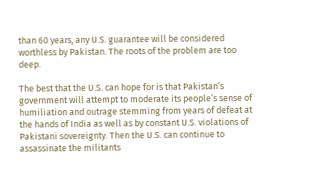than 60 years, any U.S. guarantee will be considered worthless by Pakistan. The roots of the problem are too deep.

The best that the U.S. can hope for is that Pakistan’s government will attempt to moderate its people’s sense of humiliation and outrage stemming from years of defeat at the hands of India as well as by constant U.S. violations of Pakistani sovereignty. Then the U.S. can continue to assassinate the militants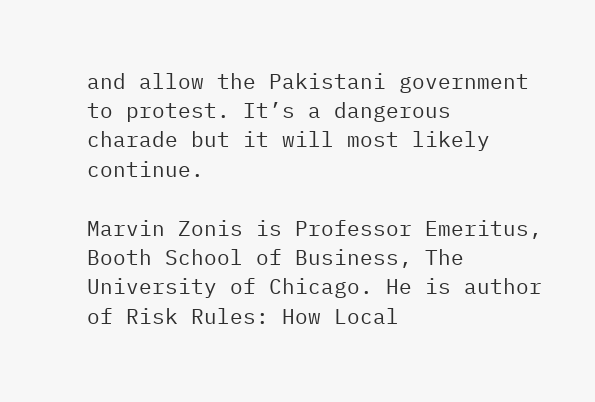and allow the Pakistani government to protest. It’s a dangerous charade but it will most likely continue.

Marvin Zonis is Professor Emeritus, Booth School of Business, The University of Chicago. He is author of Risk Rules: How Local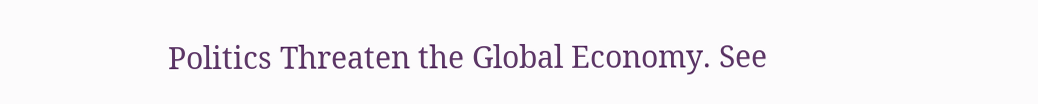Politics Threaten the Global Economy. See